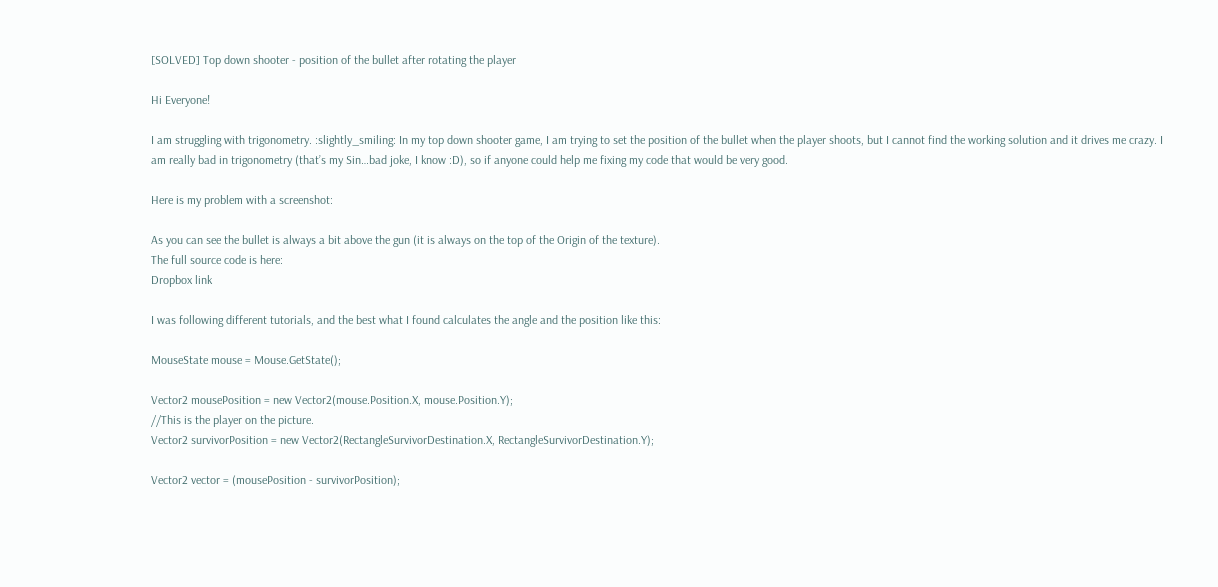[SOLVED] Top down shooter - position of the bullet after rotating the player

Hi Everyone!

I am struggling with trigonometry. :slightly_smiling: In my top down shooter game, I am trying to set the position of the bullet when the player shoots, but I cannot find the working solution and it drives me crazy. I am really bad in trigonometry (that’s my Sin…bad joke, I know :D), so if anyone could help me fixing my code that would be very good.

Here is my problem with a screenshot:

As you can see the bullet is always a bit above the gun (it is always on the top of the Origin of the texture).
The full source code is here:
Dropbox link

I was following different tutorials, and the best what I found calculates the angle and the position like this:

MouseState mouse = Mouse.GetState();

Vector2 mousePosition = new Vector2(mouse.Position.X, mouse.Position.Y);
//This is the player on the picture.
Vector2 survivorPosition = new Vector2(RectangleSurvivorDestination.X, RectangleSurvivorDestination.Y);

Vector2 vector = (mousePosition - survivorPosition);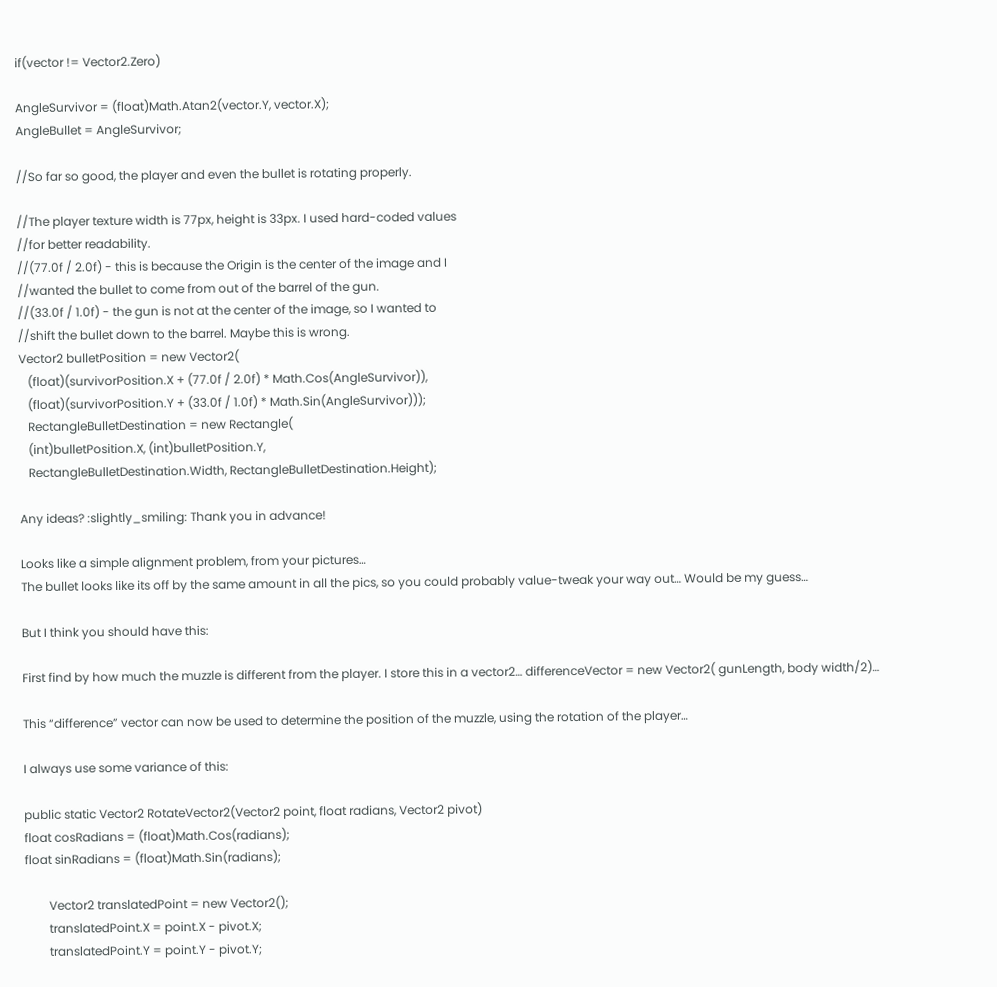if(vector != Vector2.Zero)

AngleSurvivor = (float)Math.Atan2(vector.Y, vector.X);
AngleBullet = AngleSurvivor;

//So far so good, the player and even the bullet is rotating properly.

//The player texture width is 77px, height is 33px. I used hard-coded values
//for better readability.
//(77.0f / 2.0f) - this is because the Origin is the center of the image and I
//wanted the bullet to come from out of the barrel of the gun.
//(33.0f / 1.0f) - the gun is not at the center of the image, so I wanted to
//shift the bullet down to the barrel. Maybe this is wrong.
Vector2 bulletPosition = new Vector2(
   (float)(survivorPosition.X + (77.0f / 2.0f) * Math.Cos(AngleSurvivor)),
   (float)(survivorPosition.Y + (33.0f / 1.0f) * Math.Sin(AngleSurvivor)));
   RectangleBulletDestination = new Rectangle(
   (int)bulletPosition.X, (int)bulletPosition.Y,
   RectangleBulletDestination.Width, RectangleBulletDestination.Height);

Any ideas? :slightly_smiling: Thank you in advance!

Looks like a simple alignment problem, from your pictures…
The bullet looks like its off by the same amount in all the pics, so you could probably value-tweak your way out… Would be my guess…

But I think you should have this:

First find by how much the muzzle is different from the player. I store this in a vector2… differenceVector = new Vector2( gunLength, body width/2)…

This “difference” vector can now be used to determine the position of the muzzle, using the rotation of the player…

I always use some variance of this:

public static Vector2 RotateVector2(Vector2 point, float radians, Vector2 pivot)
float cosRadians = (float)Math.Cos(radians);
float sinRadians = (float)Math.Sin(radians);

        Vector2 translatedPoint = new Vector2();
        translatedPoint.X = point.X - pivot.X;
        translatedPoint.Y = point.Y - pivot.Y;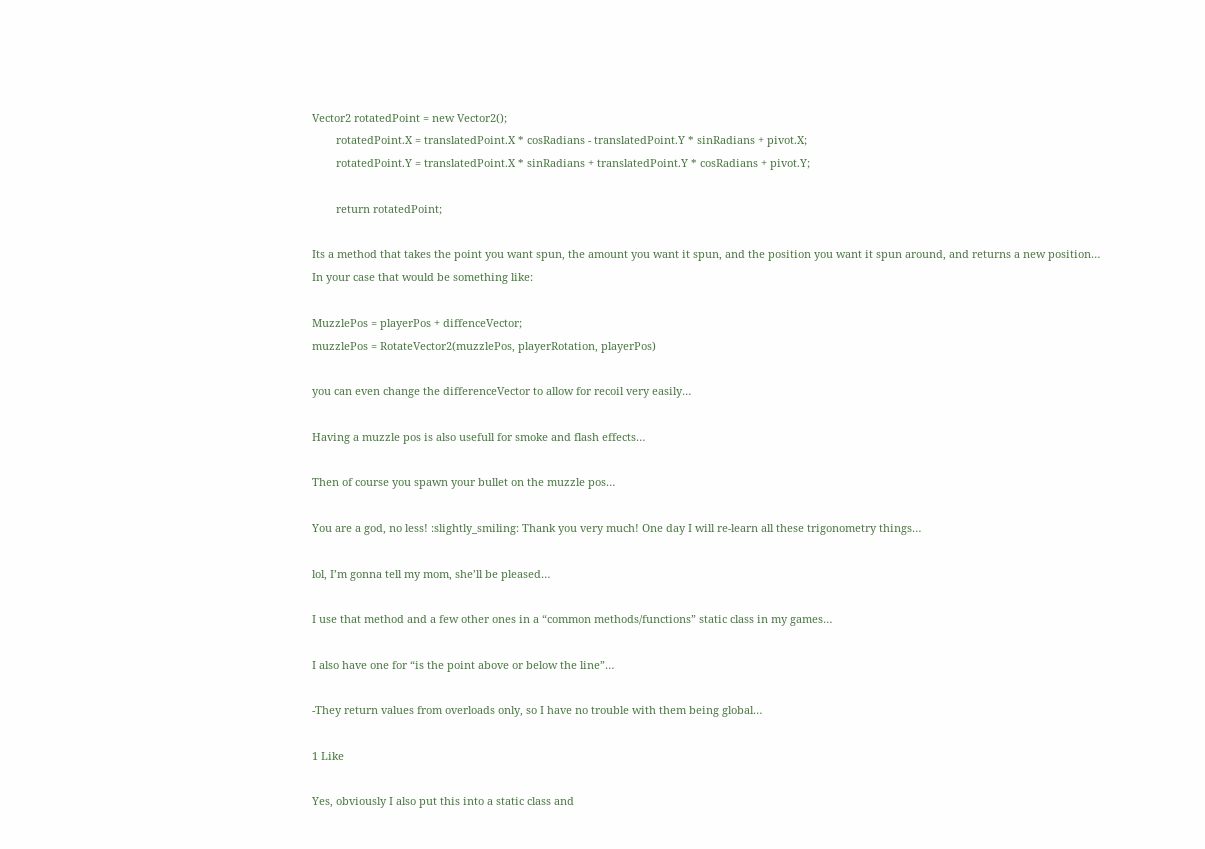Vector2 rotatedPoint = new Vector2();
        rotatedPoint.X = translatedPoint.X * cosRadians - translatedPoint.Y * sinRadians + pivot.X;
        rotatedPoint.Y = translatedPoint.X * sinRadians + translatedPoint.Y * cosRadians + pivot.Y;

        return rotatedPoint;

Its a method that takes the point you want spun, the amount you want it spun, and the position you want it spun around, and returns a new position…
In your case that would be something like:

MuzzlePos = playerPos + diffenceVector;
muzzlePos = RotateVector2(muzzlePos, playerRotation, playerPos)

you can even change the differenceVector to allow for recoil very easily…

Having a muzzle pos is also usefull for smoke and flash effects…

Then of course you spawn your bullet on the muzzle pos…

You are a god, no less! :slightly_smiling: Thank you very much! One day I will re-learn all these trigonometry things…

lol, I’m gonna tell my mom, she’ll be pleased…

I use that method and a few other ones in a “common methods/functions” static class in my games…

I also have one for “is the point above or below the line”…

-They return values from overloads only, so I have no trouble with them being global…

1 Like

Yes, obviously I also put this into a static class and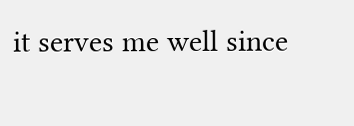it serves me well since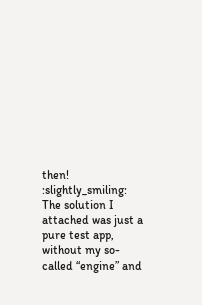then! :slightly_smiling: The solution I attached was just a pure test app, without my so-called “engine” and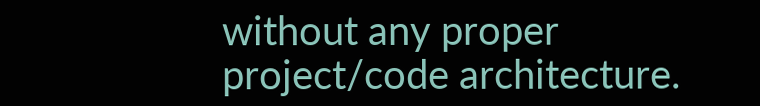without any proper project/code architecture.